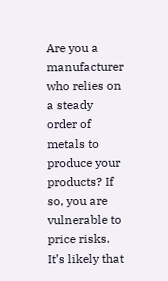Are you a manufacturer who relies on a steady order of metals to produce your products? If so, you are vulnerable to price risks. It’s likely that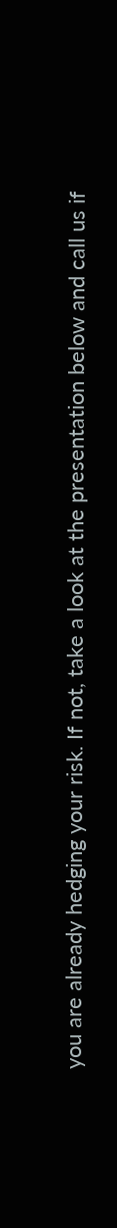you are already hedging your risk. If not, take a look at the presentation below and call us if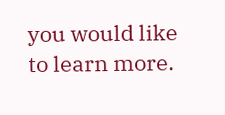you would like to learn more.